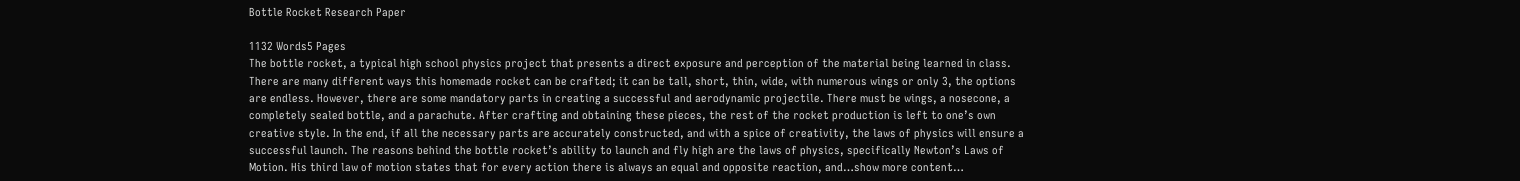Bottle Rocket Research Paper

1132 Words5 Pages
The bottle rocket, a typical high school physics project that presents a direct exposure and perception of the material being learned in class. There are many different ways this homemade rocket can be crafted; it can be tall, short, thin, wide, with numerous wings or only 3, the options are endless. However, there are some mandatory parts in creating a successful and aerodynamic projectile. There must be wings, a nosecone, a completely sealed bottle, and a parachute. After crafting and obtaining these pieces, the rest of the rocket production is left to one’s own creative style. In the end, if all the necessary parts are accurately constructed, and with a spice of creativity, the laws of physics will ensure a successful launch. The reasons behind the bottle rocket’s ability to launch and fly high are the laws of physics, specifically Newton’s Laws of Motion. His third law of motion states that for every action there is always an equal and opposite reaction, and…show more content…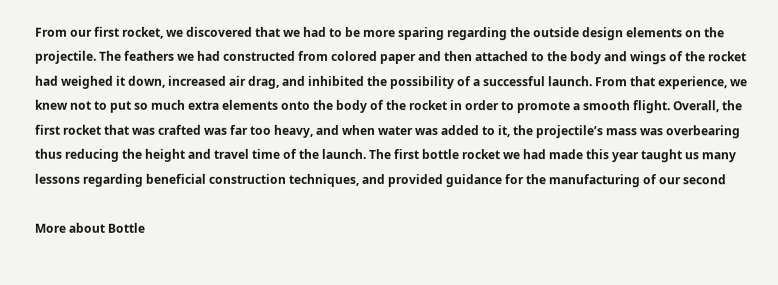From our first rocket, we discovered that we had to be more sparing regarding the outside design elements on the projectile. The feathers we had constructed from colored paper and then attached to the body and wings of the rocket had weighed it down, increased air drag, and inhibited the possibility of a successful launch. From that experience, we knew not to put so much extra elements onto the body of the rocket in order to promote a smooth flight. Overall, the first rocket that was crafted was far too heavy, and when water was added to it, the projectile’s mass was overbearing thus reducing the height and travel time of the launch. The first bottle rocket we had made this year taught us many lessons regarding beneficial construction techniques, and provided guidance for the manufacturing of our second

More about Bottle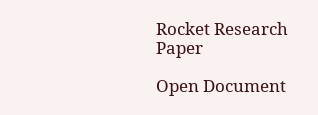Rocket Research Paper

Open Document